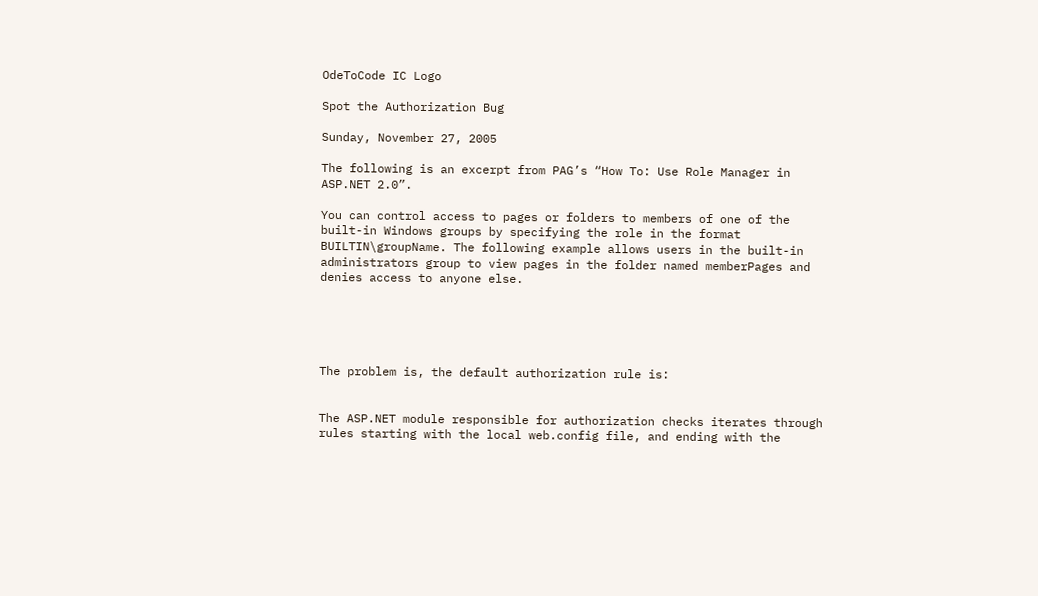OdeToCode IC Logo

Spot the Authorization Bug

Sunday, November 27, 2005

The following is an excerpt from PAG’s “How To: Use Role Manager in ASP.NET 2.0”.

You can control access to pages or folders to members of one of the built-in Windows groups by specifying the role in the format BUILTIN\groupName. The following example allows users in the built-in administrators group to view pages in the folder named memberPages and denies access to anyone else.





The problem is, the default authorization rule is:


The ASP.NET module responsible for authorization checks iterates through rules starting with the local web.config file, and ending with the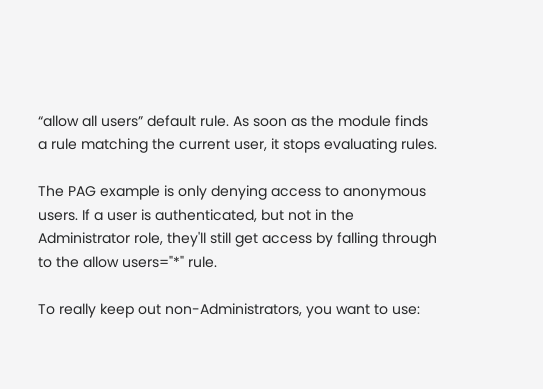“allow all users” default rule. As soon as the module finds a rule matching the current user, it stops evaluating rules.

The PAG example is only denying access to anonymous users. If a user is authenticated, but not in the Administrator role, they'll still get access by falling through to the allow users="*" rule.

To really keep out non-Administrators, you want to use: